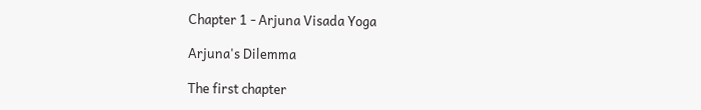Chapter 1 - Arjuna Visada Yoga

Arjuna's Dilemma

The first chapter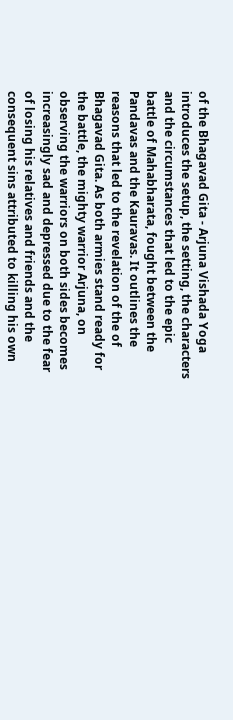of the Bhagavad Gita - Arjuna Vishada Yoga introduces the setup, the setting, the characters and the circumstances that led to the epic battle of Mahabharata, fought between the Pandavas and the Kauravas. It outlines the reasons that led to the revelation of the of Bhagavad Gita. As both armies stand ready for the battle, the mighty warrior Arjuna, on observing the warriors on both sides becomes increasingly sad and depressed due to the fear of losing his relatives and friends and the consequent sins attributed to killing his own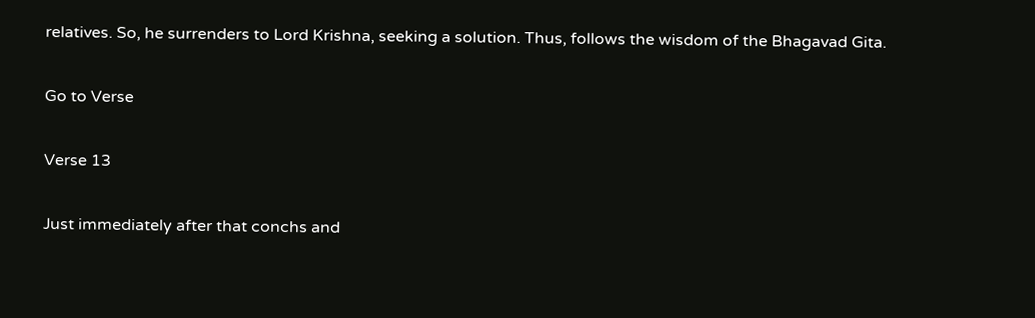relatives. So, he surrenders to Lord Krishna, seeking a solution. Thus, follows the wisdom of the Bhagavad Gita.

Go to Verse

Verse 13

Just immediately after that conchs and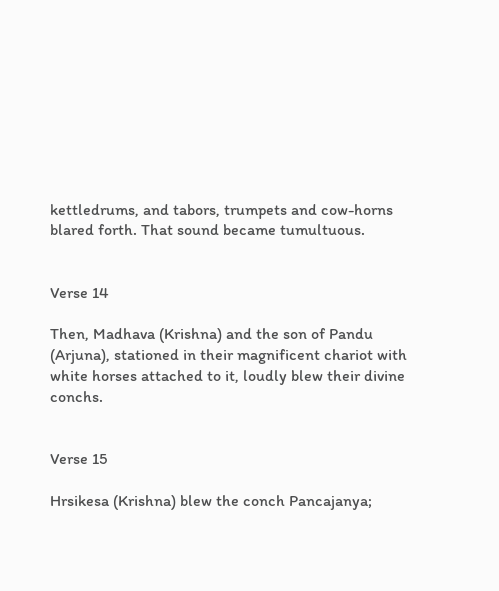kettledrums, and tabors, trumpets and cow-horns blared forth. That sound became tumultuous.


Verse 14

Then, Madhava (Krishna) and the son of Pandu (Arjuna), stationed in their magnificent chariot with white horses attached to it, loudly blew their divine conchs.


Verse 15

Hrsikesa (Krishna) blew the conch Pancajanya;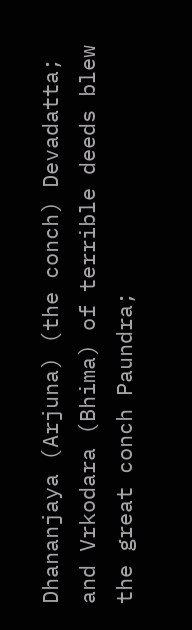Dhananjaya (Arjuna) (the conch) Devadatta; and Vrkodara (Bhima) of terrible deeds blew the great conch Paundra;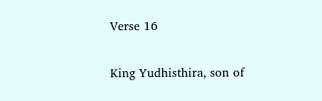Verse 16

King Yudhisthira, son of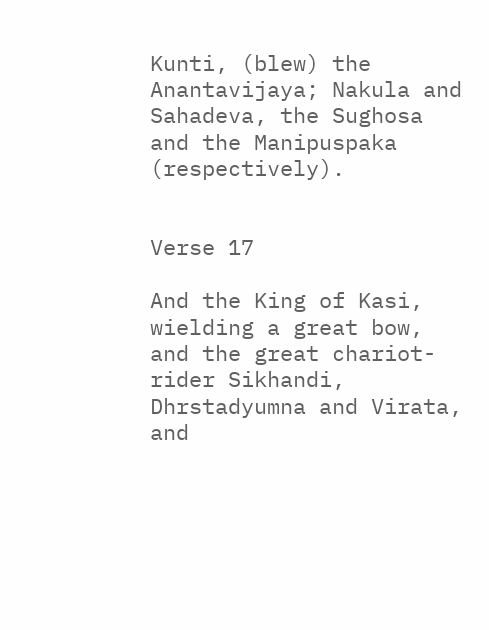Kunti, (blew) the Anantavijaya; Nakula and Sahadeva, the Sughosa and the Manipuspaka (respectively).


Verse 17

And the King of Kasi, wielding a great bow, and the great chariot-rider Sikhandi, Dhrstadyumna and Virata, and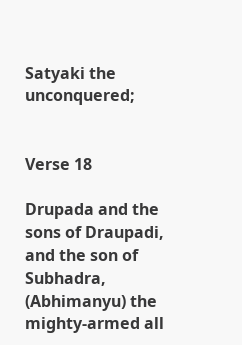Satyaki the unconquered;


Verse 18

Drupada and the sons of Draupadi, and the son of Subhadra, (Abhimanyu) the mighty-armed all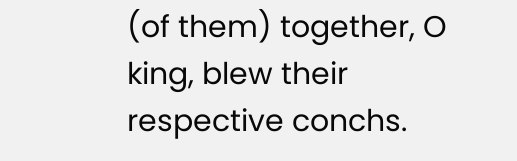(of them) together, O king, blew their respective conchs.